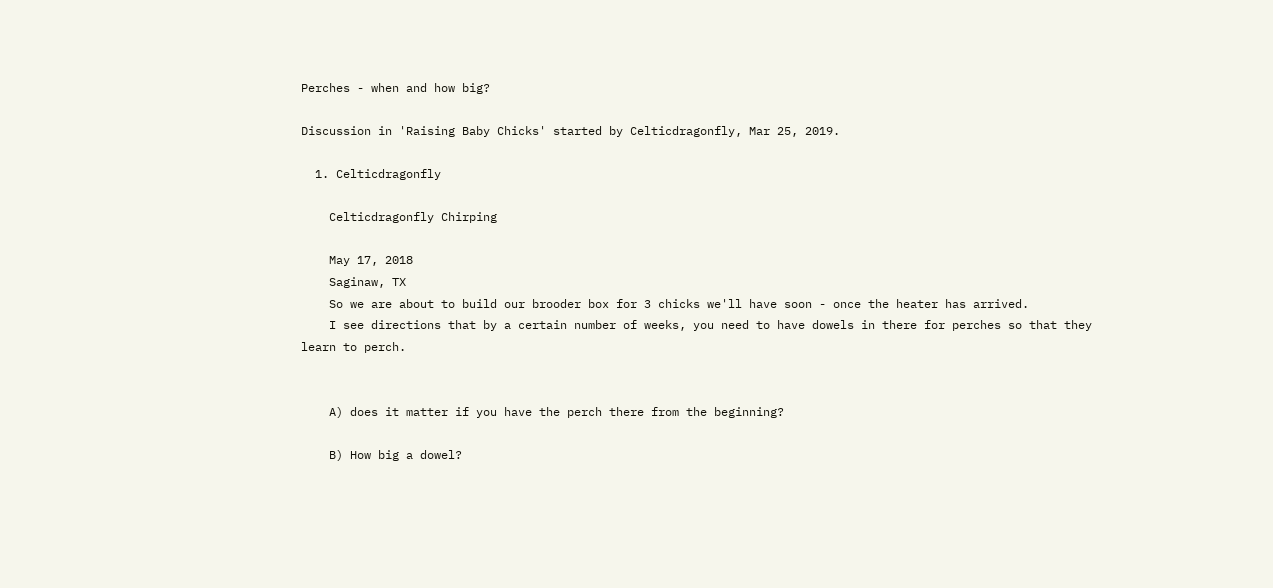Perches - when and how big?

Discussion in 'Raising Baby Chicks' started by Celticdragonfly, Mar 25, 2019.

  1. Celticdragonfly

    Celticdragonfly Chirping

    May 17, 2018
    Saginaw, TX
    So we are about to build our brooder box for 3 chicks we'll have soon - once the heater has arrived.
    I see directions that by a certain number of weeks, you need to have dowels in there for perches so that they learn to perch.


    A) does it matter if you have the perch there from the beginning?

    B) How big a dowel?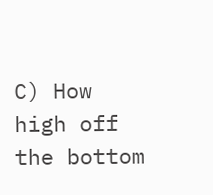C) How high off the bottom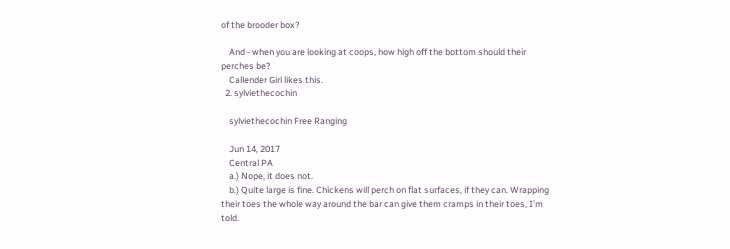of the brooder box?

    And - when you are looking at coops, how high off the bottom should their perches be?
    Callender Girl likes this.
  2. sylviethecochin

    sylviethecochin Free Ranging

    Jun 14, 2017
    Central PA
    a.) Nope, it does not.
    b.) Quite large is fine. Chickens will perch on flat surfaces, if they can. Wrapping their toes the whole way around the bar can give them cramps in their toes, I'm told.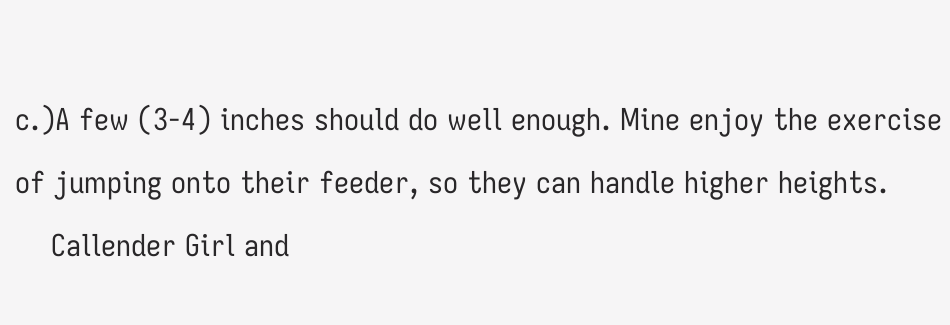c.)A few (3-4) inches should do well enough. Mine enjoy the exercise of jumping onto their feeder, so they can handle higher heights.
    Callender Girl and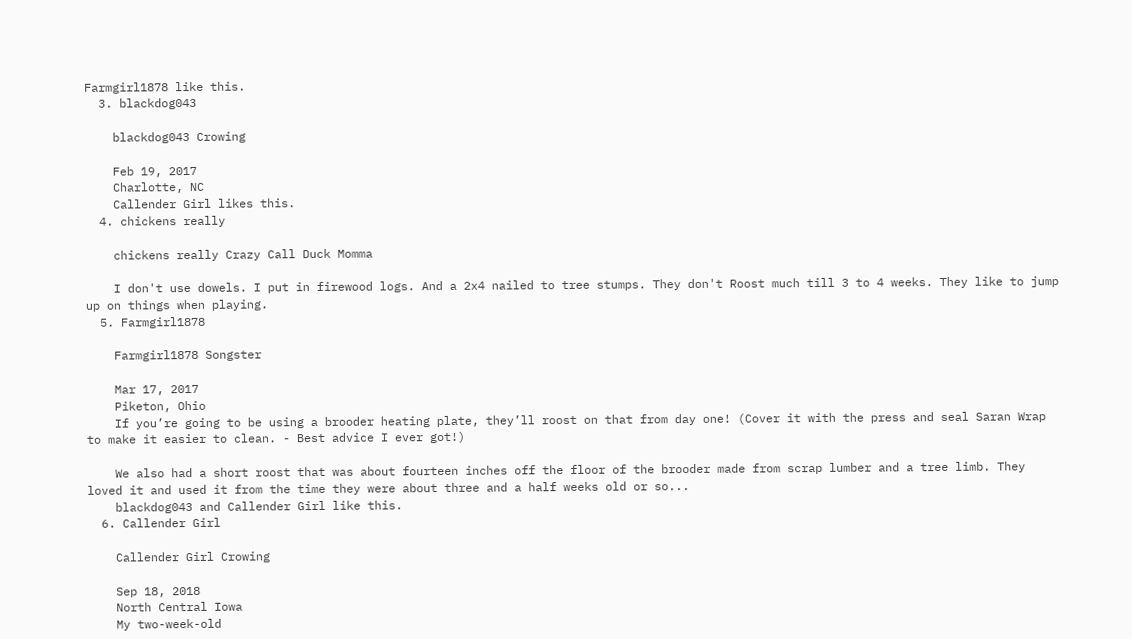Farmgirl1878 like this.
  3. blackdog043

    blackdog043 Crowing

    Feb 19, 2017
    Charlotte, NC
    Callender Girl likes this.
  4. chickens really

    chickens really Crazy Call Duck Momma

    I don't use dowels. I put in firewood logs. And a 2x4 nailed to tree stumps. They don't Roost much till 3 to 4 weeks. They like to jump up on things when playing.
  5. Farmgirl1878

    Farmgirl1878 Songster

    Mar 17, 2017
    Piketon, Ohio
    If you’re going to be using a brooder heating plate, they’ll roost on that from day one! (Cover it with the press and seal Saran Wrap to make it easier to clean. - Best advice I ever got!)

    We also had a short roost that was about fourteen inches off the floor of the brooder made from scrap lumber and a tree limb. They loved it and used it from the time they were about three and a half weeks old or so...
    blackdog043 and Callender Girl like this.
  6. Callender Girl

    Callender Girl Crowing

    Sep 18, 2018
    North Central Iowa
    My two-week-old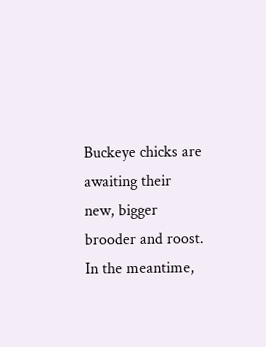Buckeye chicks are awaiting their new, bigger brooder and roost. In the meantime,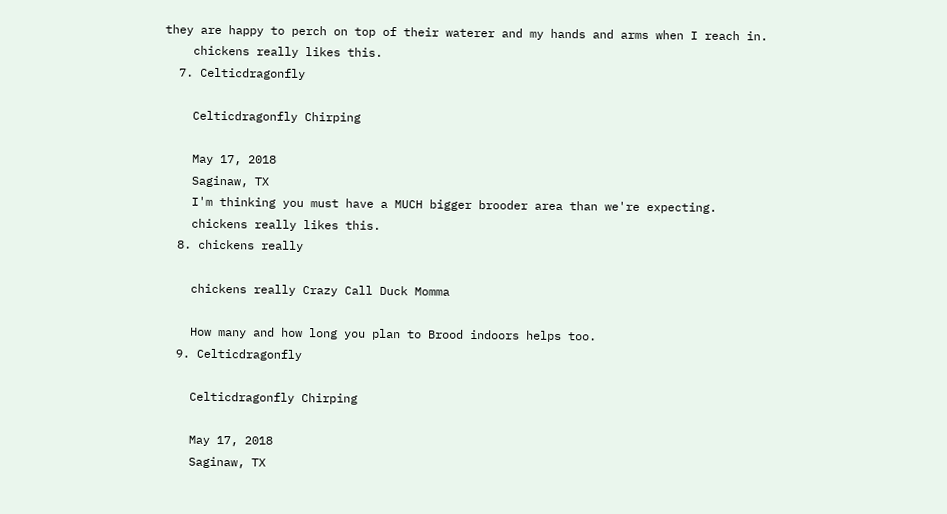they are happy to perch on top of their waterer and my hands and arms when I reach in.
    chickens really likes this.
  7. Celticdragonfly

    Celticdragonfly Chirping

    May 17, 2018
    Saginaw, TX
    I'm thinking you must have a MUCH bigger brooder area than we're expecting.
    chickens really likes this.
  8. chickens really

    chickens really Crazy Call Duck Momma

    How many and how long you plan to Brood indoors helps too.
  9. Celticdragonfly

    Celticdragonfly Chirping

    May 17, 2018
    Saginaw, TX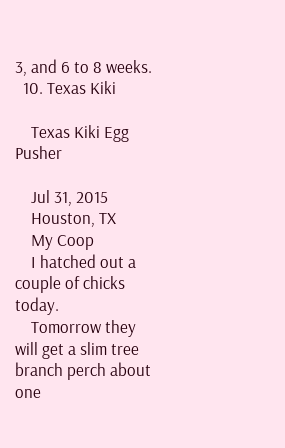3, and 6 to 8 weeks.
  10. Texas Kiki

    Texas Kiki Egg Pusher

    Jul 31, 2015
    Houston, TX
    My Coop
    I hatched out a couple of chicks today.
    Tomorrow they will get a slim tree branch perch about one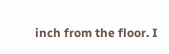inch from the floor. I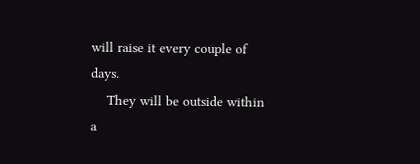will raise it every couple of days.
    They will be outside within a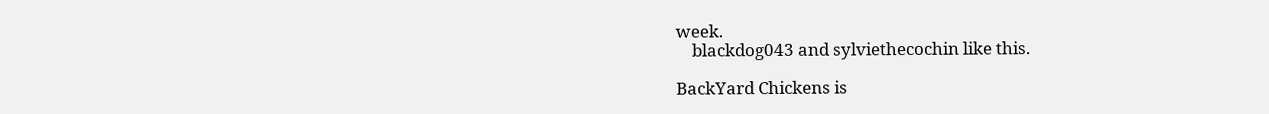week.
    blackdog043 and sylviethecochin like this.

BackYard Chickens is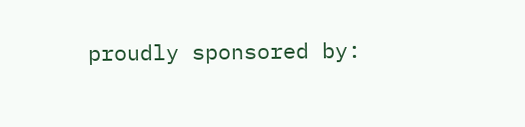proudly sponsored by: